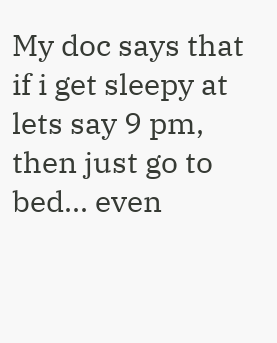My doc says that if i get sleepy at lets say 9 pm, then just go to bed... even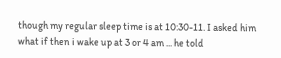though my regular sleep time is at 10:30-11. I asked him what if then i wake up at 3 or 4 am ... he told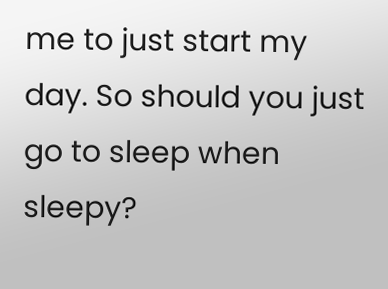me to just start my day. So should you just go to sleep when sleepy?